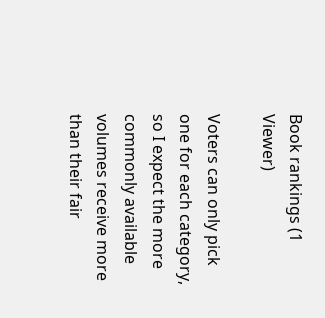Book rankings (1 Viewer)

Voters can only pick one for each category, so I expect the more commonly available volumes receive more than their fair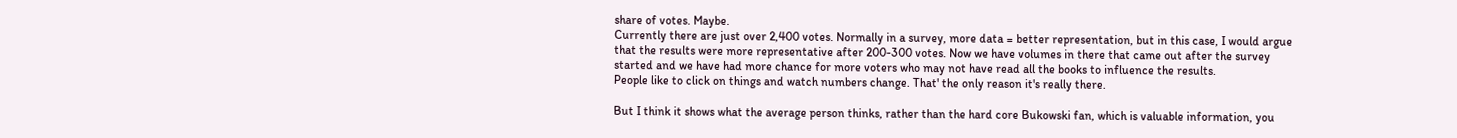share of votes. Maybe.
Currently there are just over 2,400 votes. Normally in a survey, more data = better representation, but in this case, I would argue that the results were more representative after 200-300 votes. Now we have volumes in there that came out after the survey started and we have had more chance for more voters who may not have read all the books to influence the results.
People like to click on things and watch numbers change. That' the only reason it's really there.

But I think it shows what the average person thinks, rather than the hard core Bukowski fan, which is valuable information, you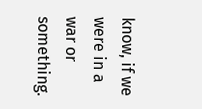know, if we were in a war or something.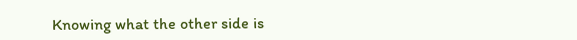Knowing what the other side is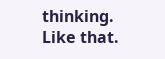thinking. Like that.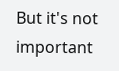But it's not important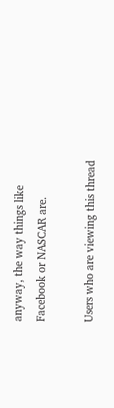anyway, the way things like Facebook or NASCAR are.

Users who are viewing this thread